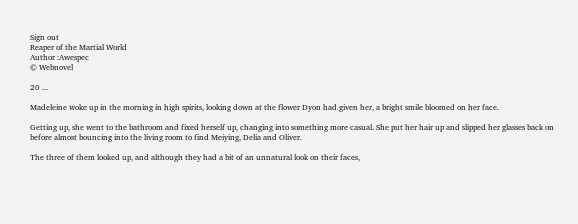Sign out
Reaper of the Martial World
Author :Awespec
© Webnovel

20 ...

Madeleine woke up in the morning in high spirits, looking down at the flower Dyon had given her, a bright smile bloomed on her face.

Getting up, she went to the bathroom and fixed herself up, changing into something more casual. She put her hair up and slipped her glasses back on before almost bouncing into the living room to find Meiying, Delia and Oliver.

The three of them looked up, and although they had a bit of an unnatural look on their faces,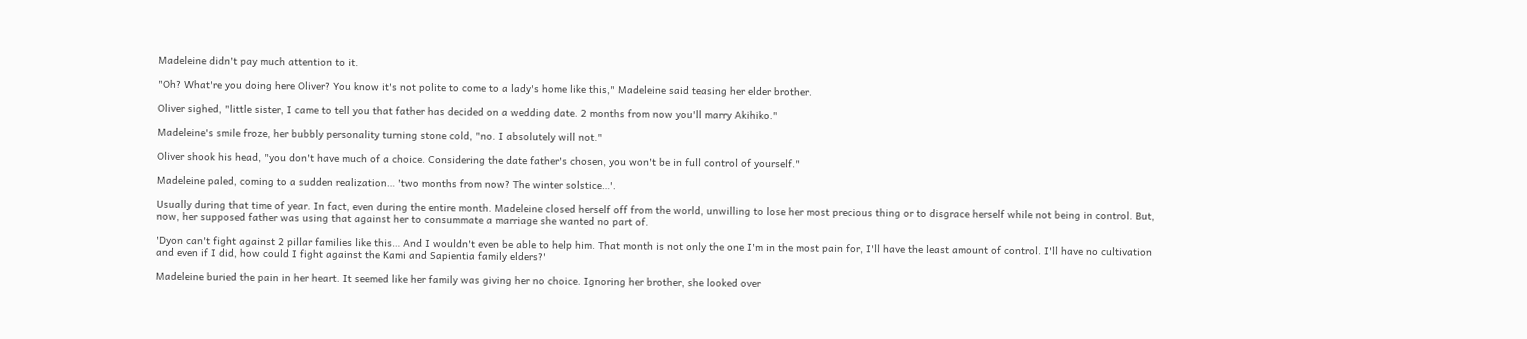Madeleine didn't pay much attention to it.

"Oh? What're you doing here Oliver? You know it's not polite to come to a lady's home like this," Madeleine said teasing her elder brother.

Oliver sighed, "little sister, I came to tell you that father has decided on a wedding date. 2 months from now you'll marry Akihiko."

Madeleine's smile froze, her bubbly personality turning stone cold, "no. I absolutely will not."

Oliver shook his head, "you don't have much of a choice. Considering the date father's chosen, you won't be in full control of yourself."

Madeleine paled, coming to a sudden realization… 'two months from now? The winter solstice…'.

Usually during that time of year. In fact, even during the entire month. Madeleine closed herself off from the world, unwilling to lose her most precious thing or to disgrace herself while not being in control. But, now, her supposed father was using that against her to consummate a marriage she wanted no part of.

'Dyon can't fight against 2 pillar families like this… And I wouldn't even be able to help him. That month is not only the one I'm in the most pain for, I'll have the least amount of control. I'll have no cultivation and even if I did, how could I fight against the Kami and Sapientia family elders?'

Madeleine buried the pain in her heart. It seemed like her family was giving her no choice. Ignoring her brother, she looked over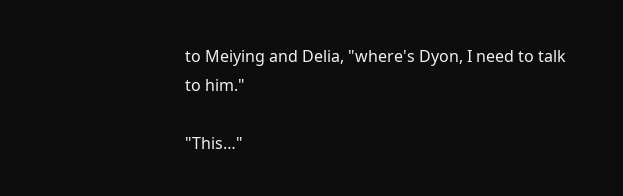to Meiying and Delia, "where's Dyon, I need to talk to him."

"This…"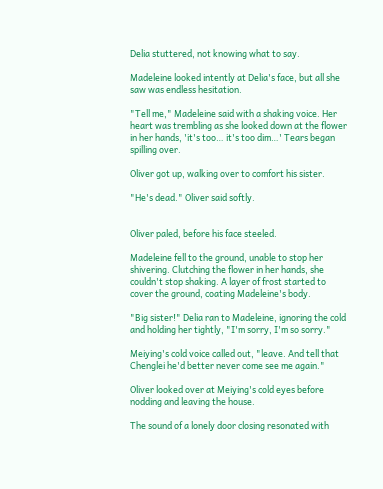Delia stuttered, not knowing what to say.

Madeleine looked intently at Delia's face, but all she saw was endless hesitation.

"Tell me," Madeleine said with a shaking voice. Her heart was trembling as she looked down at the flower in her hands, 'it's too… it's too dim…' Tears began spilling over.

Oliver got up, walking over to comfort his sister.

"He's dead." Oliver said softly.


Oliver paled, before his face steeled.

Madeleine fell to the ground, unable to stop her shivering. Clutching the flower in her hands, she couldn't stop shaking. A layer of frost started to cover the ground, coating Madeleine's body.

"Big sister!" Delia ran to Madeleine, ignoring the cold and holding her tightly, "I'm sorry, I'm so sorry."

Meiying's cold voice called out, "leave. And tell that Chenglei he'd better never come see me again."

Oliver looked over at Meiying's cold eyes before nodding and leaving the house.

The sound of a lonely door closing resonated with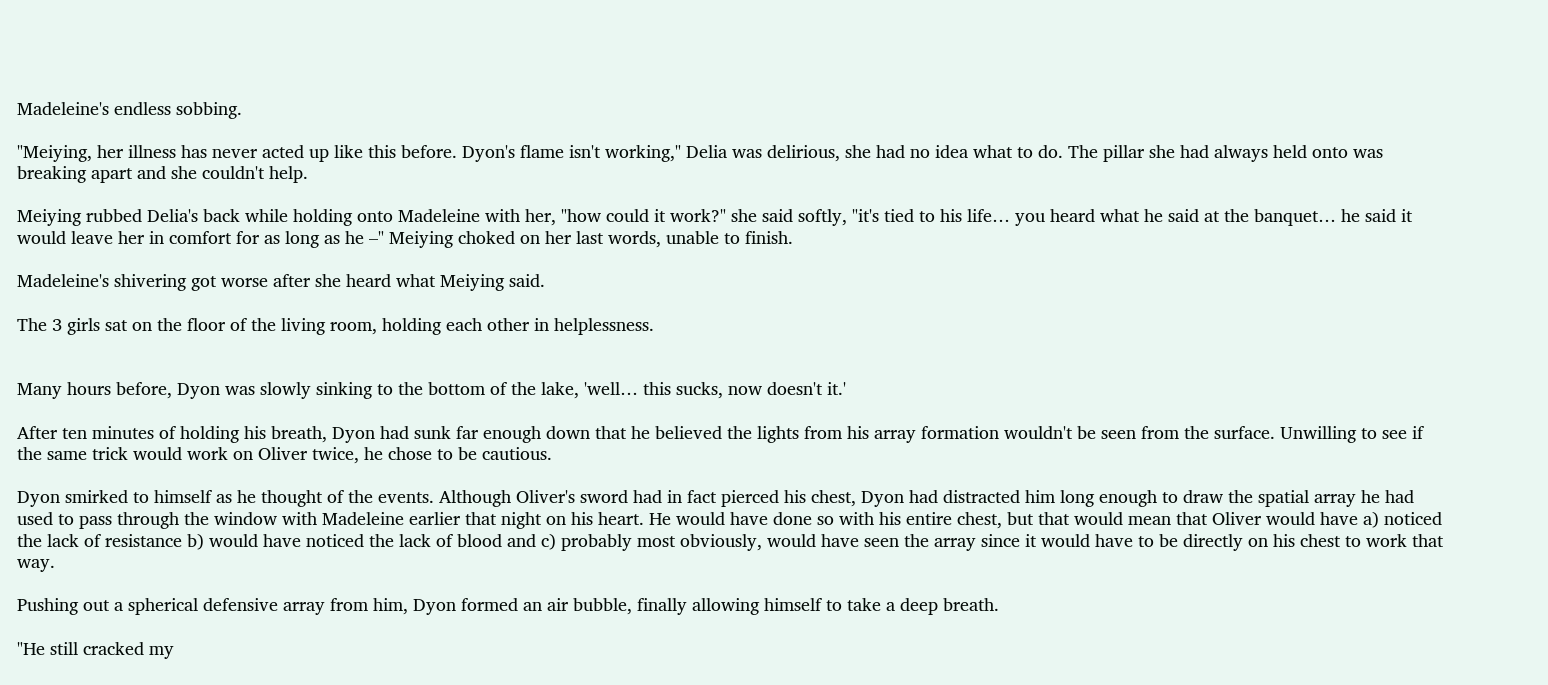Madeleine's endless sobbing.

"Meiying, her illness has never acted up like this before. Dyon's flame isn't working," Delia was delirious, she had no idea what to do. The pillar she had always held onto was breaking apart and she couldn't help.

Meiying rubbed Delia's back while holding onto Madeleine with her, "how could it work?" she said softly, "it's tied to his life… you heard what he said at the banquet… he said it would leave her in comfort for as long as he –" Meiying choked on her last words, unable to finish.

Madeleine's shivering got worse after she heard what Meiying said.

The 3 girls sat on the floor of the living room, holding each other in helplessness.


Many hours before, Dyon was slowly sinking to the bottom of the lake, 'well… this sucks, now doesn't it.'

After ten minutes of holding his breath, Dyon had sunk far enough down that he believed the lights from his array formation wouldn't be seen from the surface. Unwilling to see if the same trick would work on Oliver twice, he chose to be cautious.

Dyon smirked to himself as he thought of the events. Although Oliver's sword had in fact pierced his chest, Dyon had distracted him long enough to draw the spatial array he had used to pass through the window with Madeleine earlier that night on his heart. He would have done so with his entire chest, but that would mean that Oliver would have a) noticed the lack of resistance b) would have noticed the lack of blood and c) probably most obviously, would have seen the array since it would have to be directly on his chest to work that way.

Pushing out a spherical defensive array from him, Dyon formed an air bubble, finally allowing himself to take a deep breath.

"He still cracked my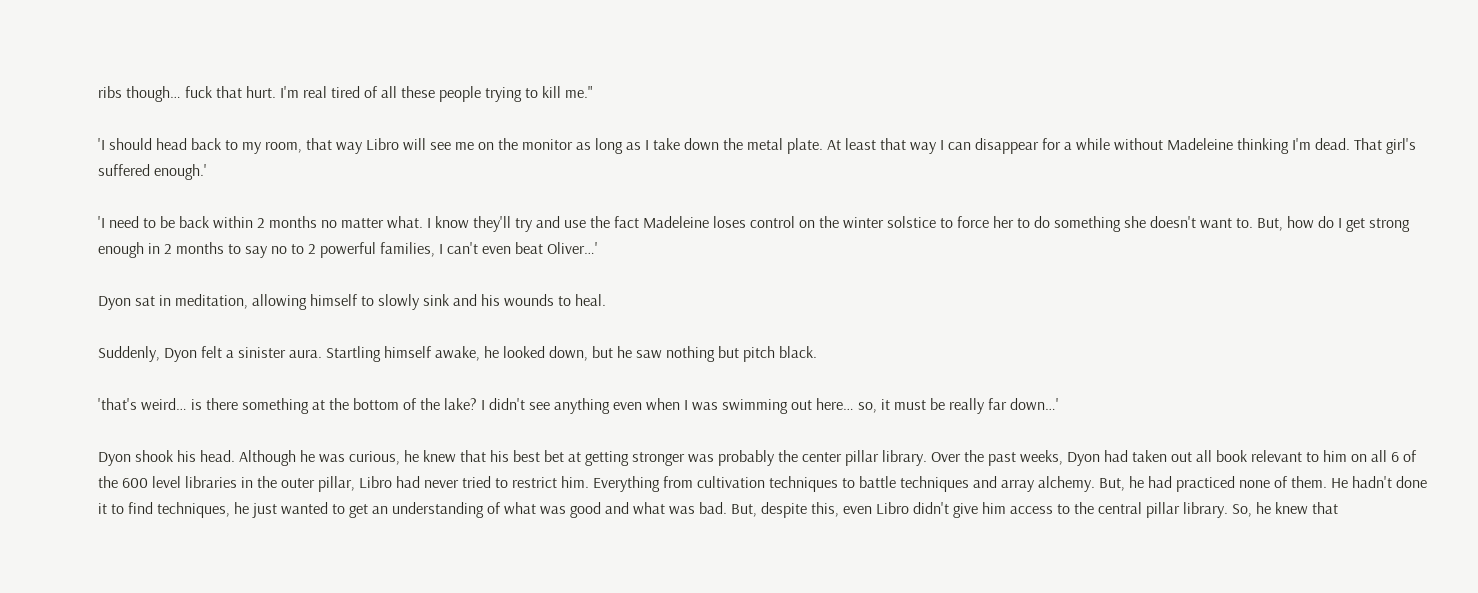ribs though… fuck that hurt. I'm real tired of all these people trying to kill me."

'I should head back to my room, that way Libro will see me on the monitor as long as I take down the metal plate. At least that way I can disappear for a while without Madeleine thinking I'm dead. That girl's suffered enough.'

'I need to be back within 2 months no matter what. I know they'll try and use the fact Madeleine loses control on the winter solstice to force her to do something she doesn't want to. But, how do I get strong enough in 2 months to say no to 2 powerful families, I can't even beat Oliver…'

Dyon sat in meditation, allowing himself to slowly sink and his wounds to heal.

Suddenly, Dyon felt a sinister aura. Startling himself awake, he looked down, but he saw nothing but pitch black.

'that's weird… is there something at the bottom of the lake? I didn't see anything even when I was swimming out here… so, it must be really far down…'

Dyon shook his head. Although he was curious, he knew that his best bet at getting stronger was probably the center pillar library. Over the past weeks, Dyon had taken out all book relevant to him on all 6 of the 600 level libraries in the outer pillar, Libro had never tried to restrict him. Everything from cultivation techniques to battle techniques and array alchemy. But, he had practiced none of them. He hadn't done it to find techniques, he just wanted to get an understanding of what was good and what was bad. But, despite this, even Libro didn't give him access to the central pillar library. So, he knew that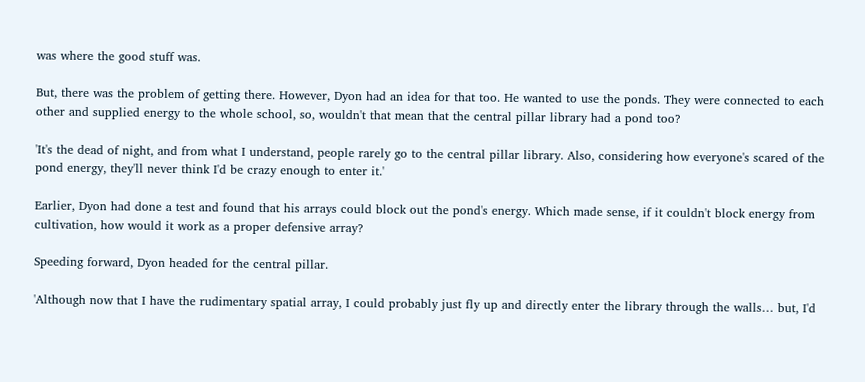was where the good stuff was.

But, there was the problem of getting there. However, Dyon had an idea for that too. He wanted to use the ponds. They were connected to each other and supplied energy to the whole school, so, wouldn't that mean that the central pillar library had a pond too?

'It's the dead of night, and from what I understand, people rarely go to the central pillar library. Also, considering how everyone's scared of the pond energy, they'll never think I'd be crazy enough to enter it.'

Earlier, Dyon had done a test and found that his arrays could block out the pond's energy. Which made sense, if it couldn't block energy from cultivation, how would it work as a proper defensive array?

Speeding forward, Dyon headed for the central pillar.

'Although now that I have the rudimentary spatial array, I could probably just fly up and directly enter the library through the walls… but, I'd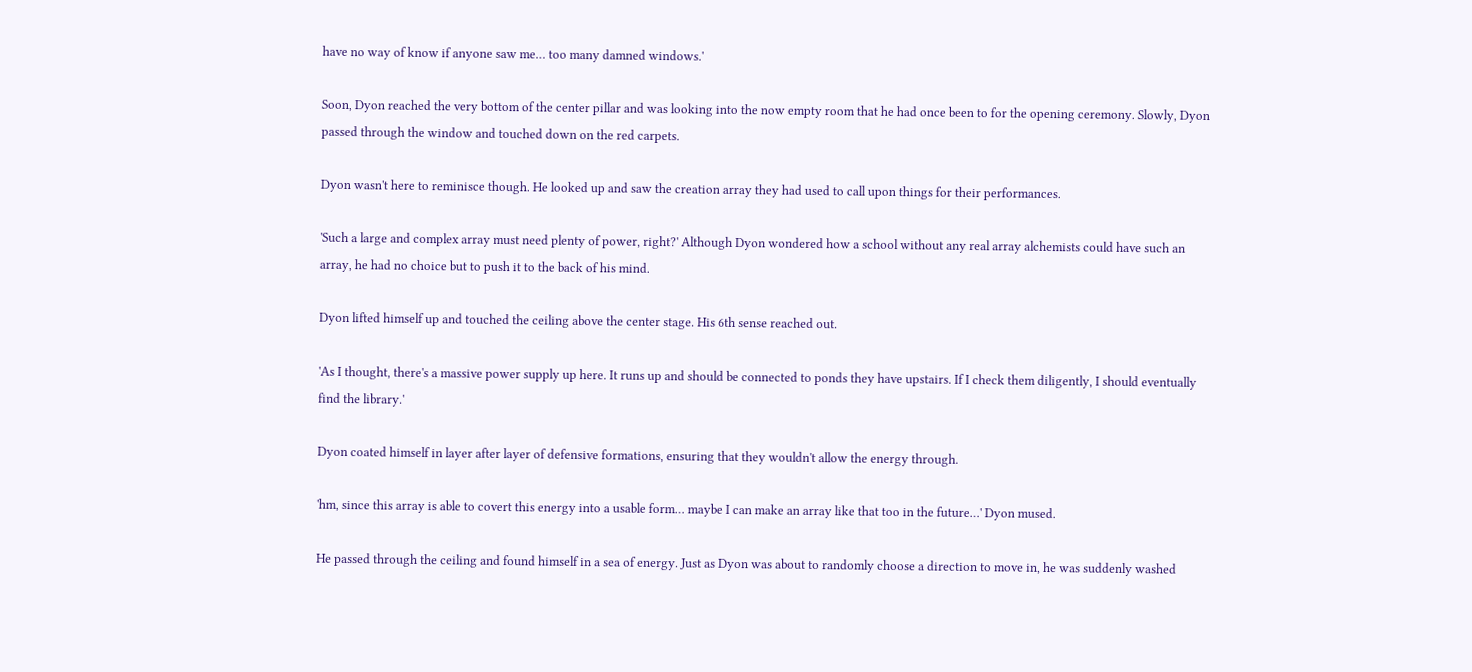have no way of know if anyone saw me… too many damned windows.'

Soon, Dyon reached the very bottom of the center pillar and was looking into the now empty room that he had once been to for the opening ceremony. Slowly, Dyon passed through the window and touched down on the red carpets.

Dyon wasn't here to reminisce though. He looked up and saw the creation array they had used to call upon things for their performances.

'Such a large and complex array must need plenty of power, right?' Although Dyon wondered how a school without any real array alchemists could have such an array, he had no choice but to push it to the back of his mind.

Dyon lifted himself up and touched the ceiling above the center stage. His 6th sense reached out.

'As I thought, there's a massive power supply up here. It runs up and should be connected to ponds they have upstairs. If I check them diligently, I should eventually find the library.'

Dyon coated himself in layer after layer of defensive formations, ensuring that they wouldn't allow the energy through.

'hm, since this array is able to covert this energy into a usable form… maybe I can make an array like that too in the future…' Dyon mused.

He passed through the ceiling and found himself in a sea of energy. Just as Dyon was about to randomly choose a direction to move in, he was suddenly washed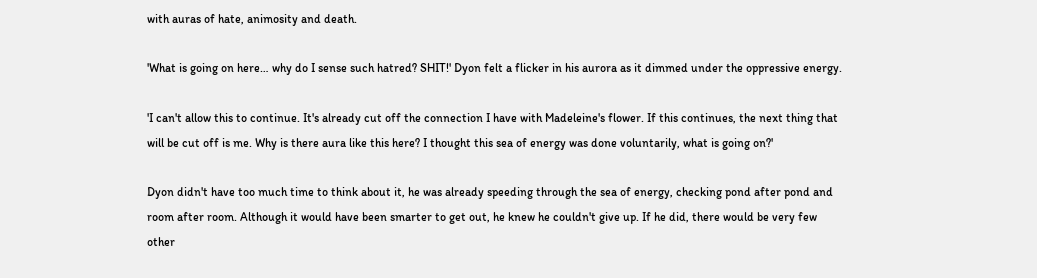with auras of hate, animosity and death.

'What is going on here… why do I sense such hatred? SHIT!' Dyon felt a flicker in his aurora as it dimmed under the oppressive energy.

'I can't allow this to continue. It's already cut off the connection I have with Madeleine's flower. If this continues, the next thing that will be cut off is me. Why is there aura like this here? I thought this sea of energy was done voluntarily, what is going on?'

Dyon didn't have too much time to think about it, he was already speeding through the sea of energy, checking pond after pond and room after room. Although it would have been smarter to get out, he knew he couldn't give up. If he did, there would be very few other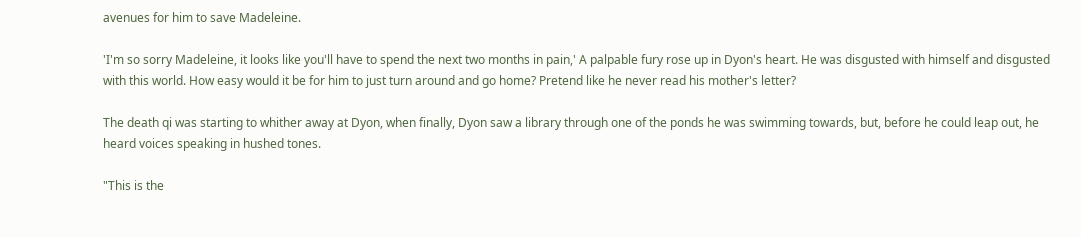avenues for him to save Madeleine.

'I'm so sorry Madeleine, it looks like you'll have to spend the next two months in pain,' A palpable fury rose up in Dyon's heart. He was disgusted with himself and disgusted with this world. How easy would it be for him to just turn around and go home? Pretend like he never read his mother's letter?

The death qi was starting to whither away at Dyon, when finally, Dyon saw a library through one of the ponds he was swimming towards, but, before he could leap out, he heard voices speaking in hushed tones.

"This is the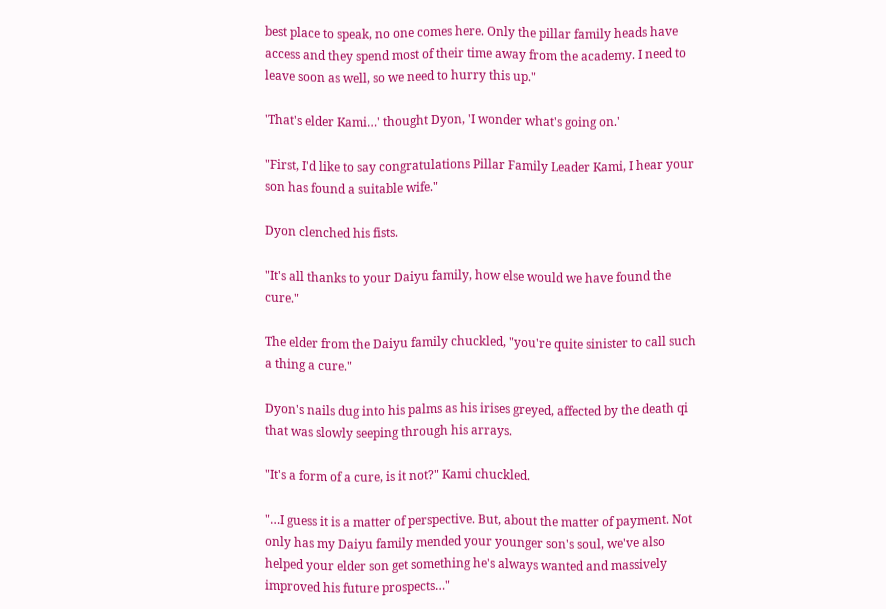best place to speak, no one comes here. Only the pillar family heads have access and they spend most of their time away from the academy. I need to leave soon as well, so we need to hurry this up."

'That's elder Kami…' thought Dyon, 'I wonder what's going on.'

"First, I'd like to say congratulations Pillar Family Leader Kami, I hear your son has found a suitable wife."

Dyon clenched his fists.

"It's all thanks to your Daiyu family, how else would we have found the cure."

The elder from the Daiyu family chuckled, "you're quite sinister to call such a thing a cure."

Dyon's nails dug into his palms as his irises greyed, affected by the death qi that was slowly seeping through his arrays.

"It's a form of a cure, is it not?" Kami chuckled.

"…I guess it is a matter of perspective. But, about the matter of payment. Not only has my Daiyu family mended your younger son's soul, we've also helped your elder son get something he's always wanted and massively improved his future prospects…"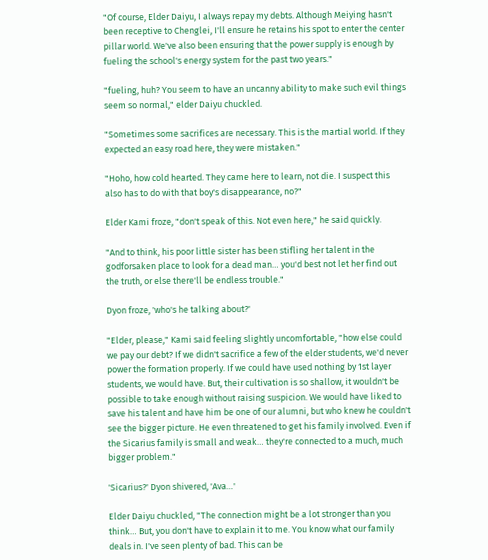"Of course, Elder Daiyu, I always repay my debts. Although Meiying hasn't been receptive to Chenglei, I'll ensure he retains his spot to enter the center pillar world. We've also been ensuring that the power supply is enough by fueling the school's energy system for the past two years."

"fueling, huh? You seem to have an uncanny ability to make such evil things seem so normal," elder Daiyu chuckled.

"Sometimes some sacrifices are necessary. This is the martial world. If they expected an easy road here, they were mistaken."

"Hoho, how cold hearted. They came here to learn, not die. I suspect this also has to do with that boy's disappearance, no?"

Elder Kami froze, "don't speak of this. Not even here," he said quickly.

"And to think, his poor little sister has been stifling her talent in the godforsaken place to look for a dead man… you'd best not let her find out the truth, or else there'll be endless trouble."

Dyon froze, 'who's he talking about?'

"Elder, please," Kami said feeling slightly uncomfortable, "how else could we pay our debt? If we didn't sacrifice a few of the elder students, we'd never power the formation properly. If we could have used nothing by 1st layer students, we would have. But, their cultivation is so shallow, it wouldn't be possible to take enough without raising suspicion. We would have liked to save his talent and have him be one of our alumni, but who knew he couldn't see the bigger picture. He even threatened to get his family involved. Even if the Sicarius family is small and weak… they're connected to a much, much bigger problem."

'Sicarius?' Dyon shivered, 'Ava…'

Elder Daiyu chuckled, "The connection might be a lot stronger than you think… But, you don't have to explain it to me. You know what our family deals in. I've seen plenty of bad. This can be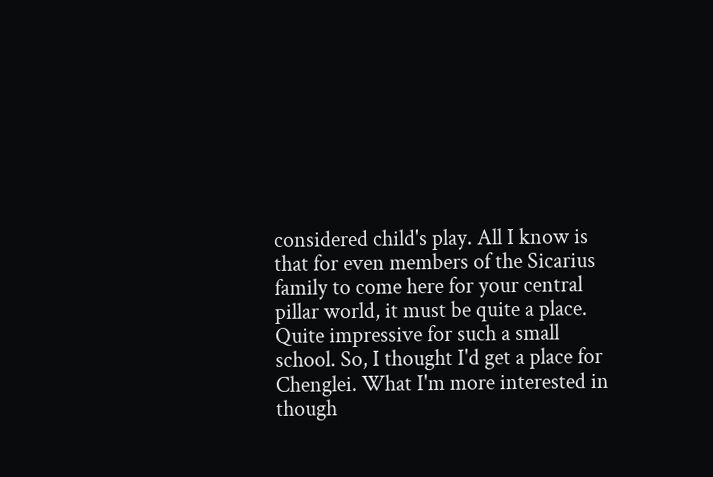considered child's play. All I know is that for even members of the Sicarius family to come here for your central pillar world, it must be quite a place. Quite impressive for such a small school. So, I thought I'd get a place for Chenglei. What I'm more interested in though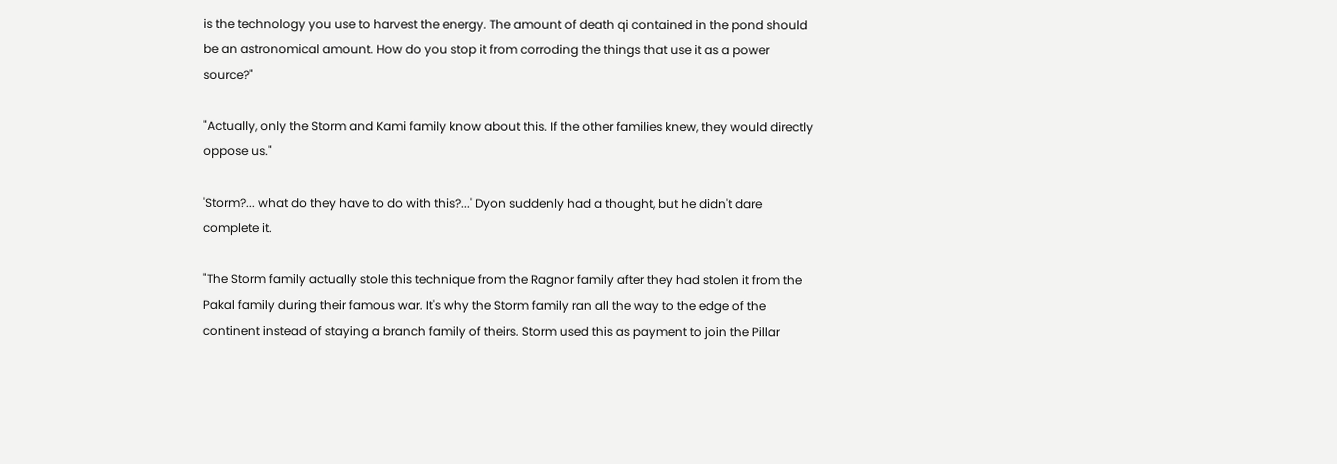is the technology you use to harvest the energy. The amount of death qi contained in the pond should be an astronomical amount. How do you stop it from corroding the things that use it as a power source?"

"Actually, only the Storm and Kami family know about this. If the other families knew, they would directly oppose us."

'Storm?... what do they have to do with this?...' Dyon suddenly had a thought, but he didn't dare complete it.

"The Storm family actually stole this technique from the Ragnor family after they had stolen it from the Pakal family during their famous war. It's why the Storm family ran all the way to the edge of the continent instead of staying a branch family of theirs. Storm used this as payment to join the Pillar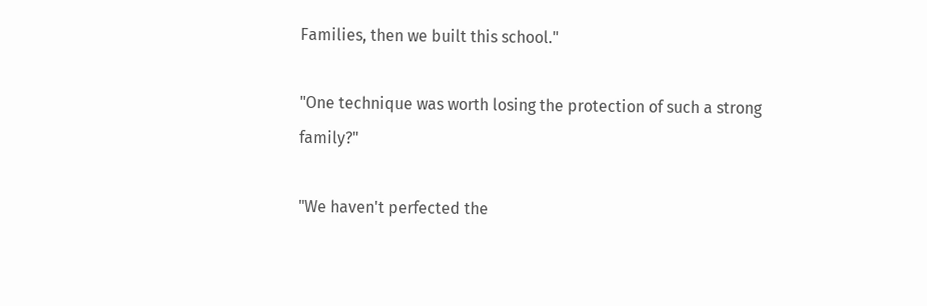Families, then we built this school."

"One technique was worth losing the protection of such a strong family?"

"We haven't perfected the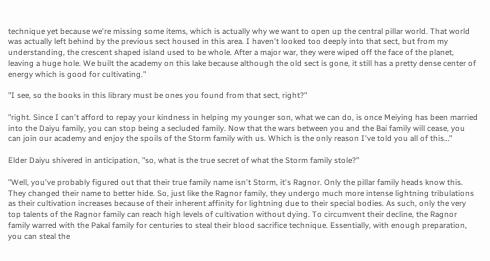technique yet because we're missing some items, which is actually why we want to open up the central pillar world. That world was actually left behind by the previous sect housed in this area. I haven't looked too deeply into that sect, but from my understanding, the crescent shaped island used to be whole. After a major war, they were wiped off the face of the planet, leaving a huge hole. We built the academy on this lake because although the old sect is gone, it still has a pretty dense center of energy which is good for cultivating."

"I see, so the books in this library must be ones you found from that sect, right?"

"right. Since I can't afford to repay your kindness in helping my younger son, what we can do, is once Meiying has been married into the Daiyu family, you can stop being a secluded family. Now that the wars between you and the Bai family will cease, you can join our academy and enjoy the spoils of the Storm family with us. Which is the only reason I've told you all of this…"

Elder Daiyu shivered in anticipation, "so, what is the true secret of what the Storm family stole?"

"Well, you've probably figured out that their true family name isn't Storm, it's Ragnor. Only the pillar family heads know this. They changed their name to better hide. So, just like the Ragnor family, they undergo much more intense lightning tribulations as their cultivation increases because of their inherent affinity for lightning due to their special bodies. As such, only the very top talents of the Ragnor family can reach high levels of cultivation without dying. To circumvent their decline, the Ragnor family warred with the Pakal family for centuries to steal their blood sacrifice technique. Essentially, with enough preparation, you can steal the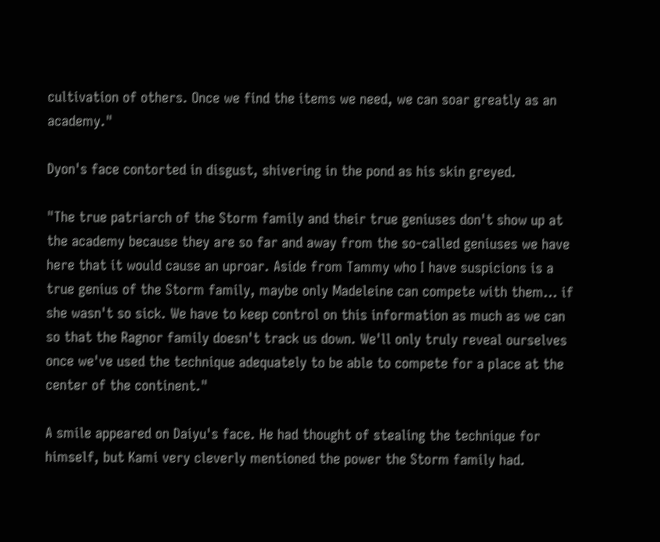cultivation of others. Once we find the items we need, we can soar greatly as an academy."

Dyon's face contorted in disgust, shivering in the pond as his skin greyed.

"The true patriarch of the Storm family and their true geniuses don't show up at the academy because they are so far and away from the so-called geniuses we have here that it would cause an uproar. Aside from Tammy who I have suspicions is a true genius of the Storm family, maybe only Madeleine can compete with them… if she wasn't so sick. We have to keep control on this information as much as we can so that the Ragnor family doesn't track us down. We'll only truly reveal ourselves once we've used the technique adequately to be able to compete for a place at the center of the continent."

A smile appeared on Daiyu's face. He had thought of stealing the technique for himself, but Kami very cleverly mentioned the power the Storm family had.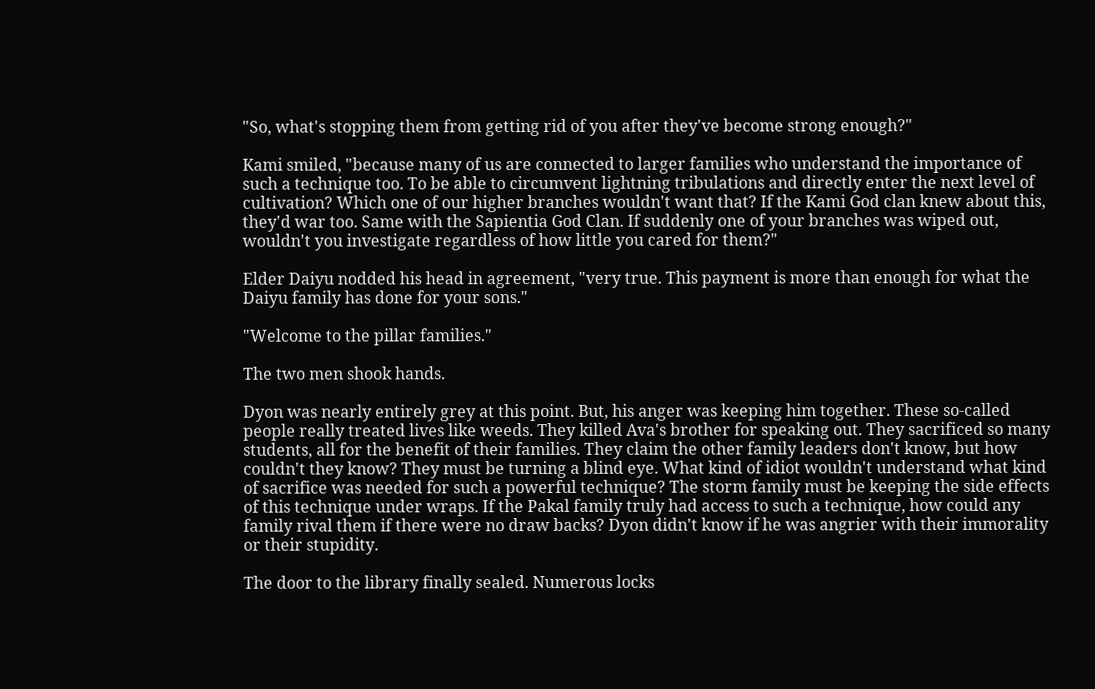"So, what's stopping them from getting rid of you after they've become strong enough?"

Kami smiled, "because many of us are connected to larger families who understand the importance of such a technique too. To be able to circumvent lightning tribulations and directly enter the next level of cultivation? Which one of our higher branches wouldn't want that? If the Kami God clan knew about this, they'd war too. Same with the Sapientia God Clan. If suddenly one of your branches was wiped out, wouldn't you investigate regardless of how little you cared for them?"

Elder Daiyu nodded his head in agreement, "very true. This payment is more than enough for what the Daiyu family has done for your sons."

"Welcome to the pillar families."

The two men shook hands.

Dyon was nearly entirely grey at this point. But, his anger was keeping him together. These so-called people really treated lives like weeds. They killed Ava's brother for speaking out. They sacrificed so many students, all for the benefit of their families. They claim the other family leaders don't know, but how couldn't they know? They must be turning a blind eye. What kind of idiot wouldn't understand what kind of sacrifice was needed for such a powerful technique? The storm family must be keeping the side effects of this technique under wraps. If the Pakal family truly had access to such a technique, how could any family rival them if there were no draw backs? Dyon didn't know if he was angrier with their immorality or their stupidity.

The door to the library finally sealed. Numerous locks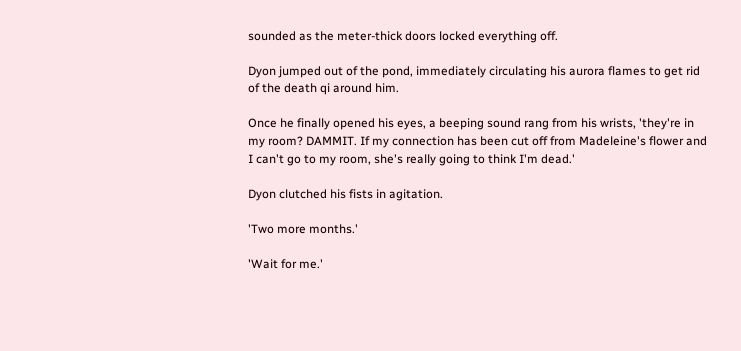sounded as the meter-thick doors locked everything off.

Dyon jumped out of the pond, immediately circulating his aurora flames to get rid of the death qi around him.

Once he finally opened his eyes, a beeping sound rang from his wrists, 'they're in my room? DAMMIT. If my connection has been cut off from Madeleine's flower and I can't go to my room, she's really going to think I'm dead.'

Dyon clutched his fists in agitation.

'Two more months.'

'Wait for me.'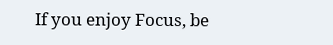If you enjoy Focus, be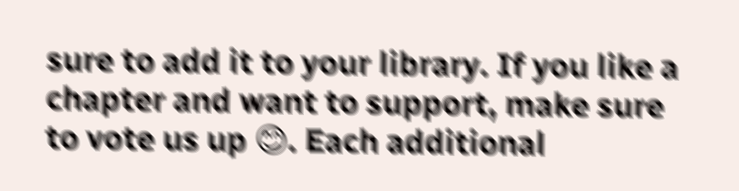sure to add it to your library. If you like a chapter and want to support, make sure to vote us up 😊. Each additional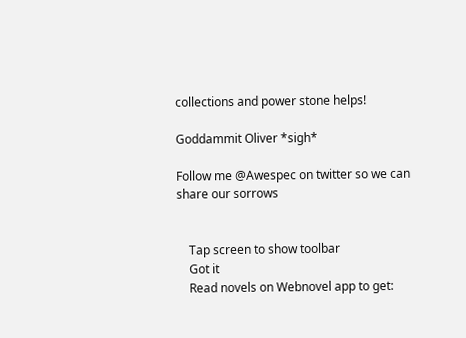collections and power stone helps!

Goddammit Oliver *sigh*

Follow me @Awespec on twitter so we can share our sorrows


    Tap screen to show toolbar
    Got it
    Read novels on Webnovel app to get: